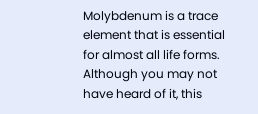Molybdenum is a trace element that is essential for almost all life forms. Although you may not have heard of it, this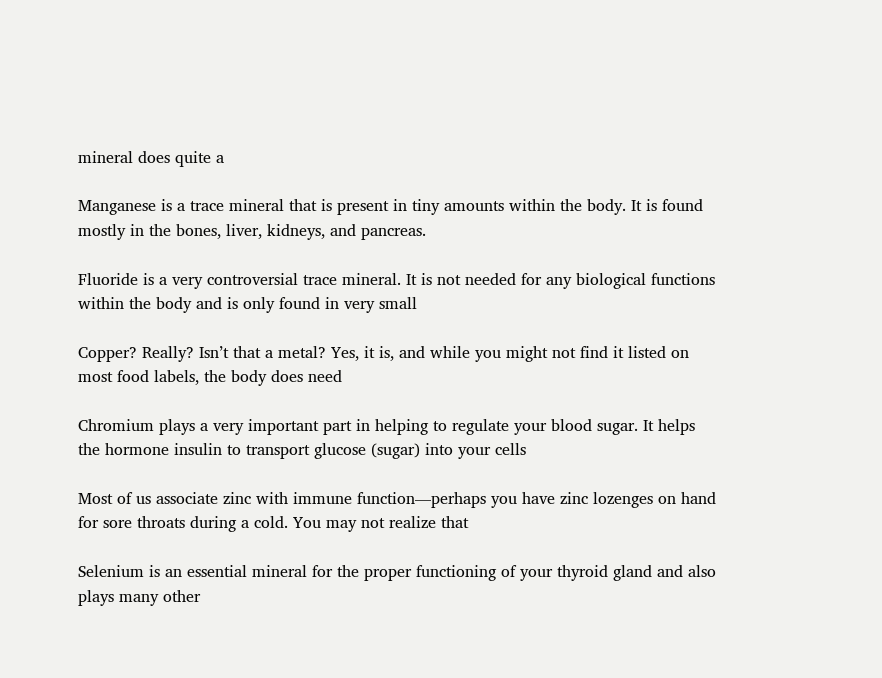mineral does quite a

Manganese is a trace mineral that is present in tiny amounts within the body. It is found mostly in the bones, liver, kidneys, and pancreas.

Fluoride is a very controversial trace mineral. It is not needed for any biological functions within the body and is only found in very small

Copper? Really? Isn’t that a metal? Yes, it is, and while you might not find it listed on most food labels, the body does need

Chromium plays a very important part in helping to regulate your blood sugar. It helps the hormone insulin to transport glucose (sugar) into your cells

Most of us associate zinc with immune function—perhaps you have zinc lozenges on hand for sore throats during a cold. You may not realize that

Selenium is an essential mineral for the proper functioning of your thyroid gland and also plays many other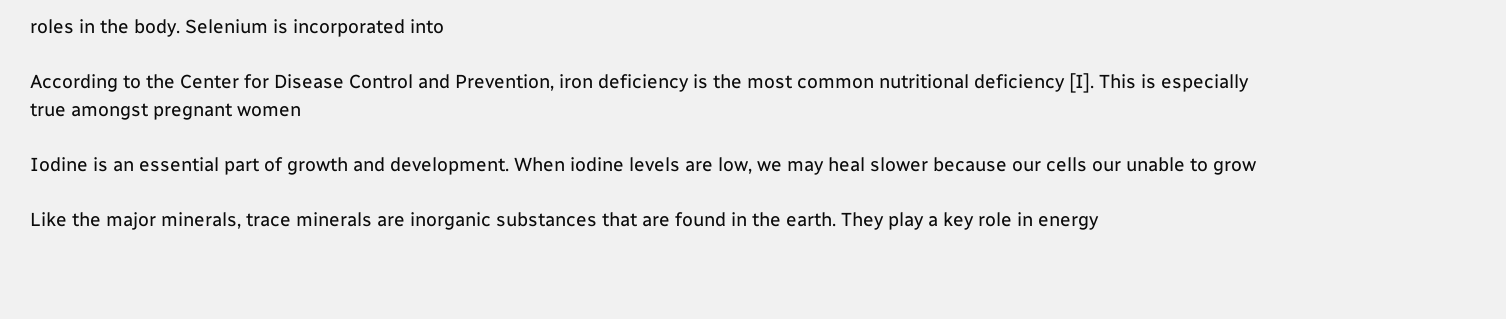roles in the body. Selenium is incorporated into

According to the Center for Disease Control and Prevention, iron deficiency is the most common nutritional deficiency [I]. This is especially true amongst pregnant women

Iodine is an essential part of growth and development. When iodine levels are low, we may heal slower because our cells our unable to grow

Like the major minerals, trace minerals are inorganic substances that are found in the earth. They play a key role in energy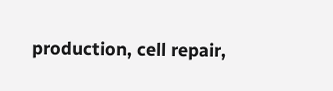production, cell repair,